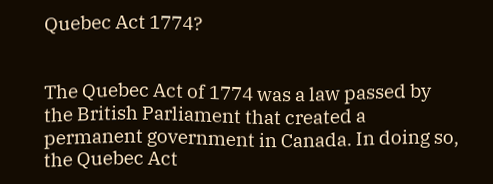Quebec Act 1774?


The Quebec Act of 1774 was a law passed by the British Parliament that created a permanent government in Canada. In doing so, the Quebec Act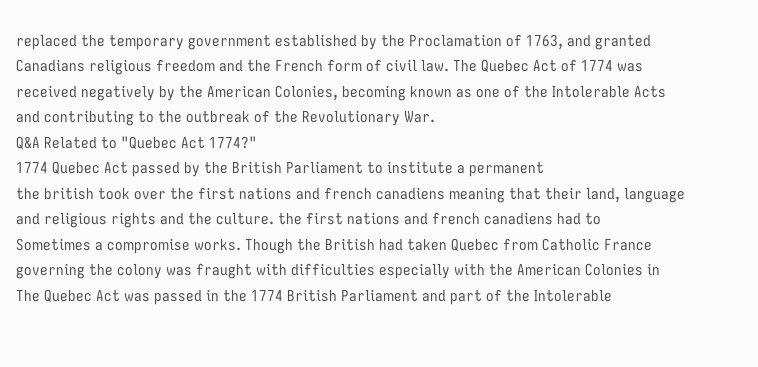replaced the temporary government established by the Proclamation of 1763, and granted Canadians religious freedom and the French form of civil law. The Quebec Act of 1774 was received negatively by the American Colonies, becoming known as one of the Intolerable Acts and contributing to the outbreak of the Revolutionary War.
Q&A Related to "Quebec Act 1774?"
1774 Quebec Act passed by the British Parliament to institute a permanent
the british took over the first nations and french canadiens meaning that their land, language and religious rights and the culture. the first nations and french canadiens had to
Sometimes a compromise works. Though the British had taken Quebec from Catholic France governing the colony was fraught with difficulties especially with the American Colonies in
The Quebec Act was passed in the 1774 British Parliament and part of the Intolerable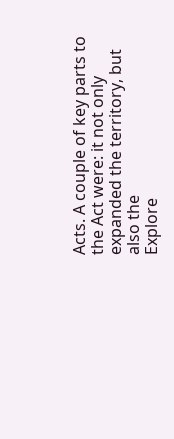Acts. A couple of key parts to the Act were: it not only expanded the territory, but also the
Explore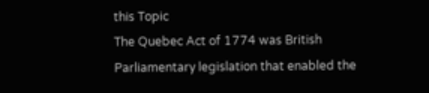this Topic
The Quebec Act of 1774 was British Parliamentary legislation that enabled the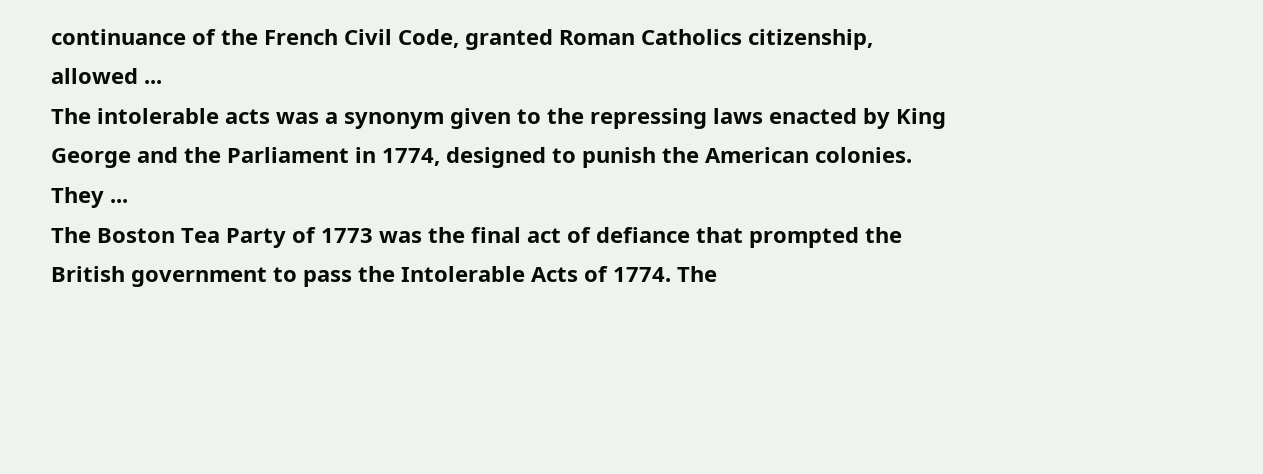continuance of the French Civil Code, granted Roman Catholics citizenship, allowed ...
The intolerable acts was a synonym given to the repressing laws enacted by King George and the Parliament in 1774, designed to punish the American colonies. They ...
The Boston Tea Party of 1773 was the final act of defiance that prompted the British government to pass the Intolerable Acts of 1774. The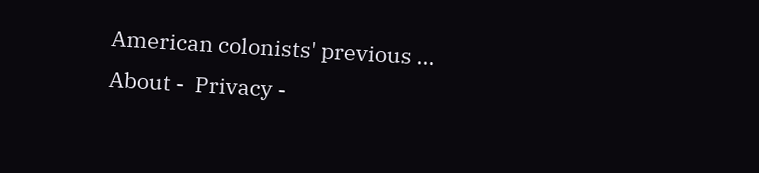American colonists' previous ...
About -  Privacy -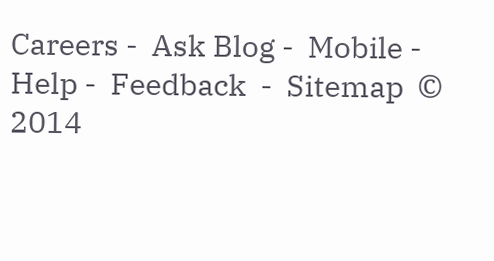Careers -  Ask Blog -  Mobile -  Help -  Feedback  -  Sitemap  © 2014